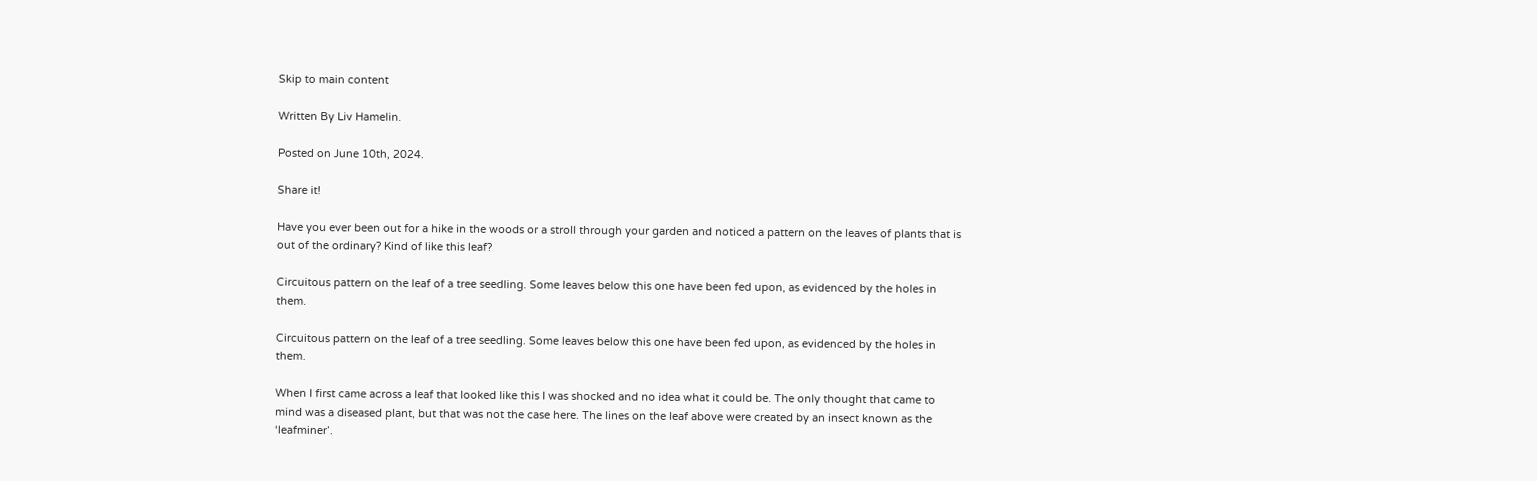Skip to main content

Written By Liv Hamelin.

Posted on June 10th, 2024.

Share it!

Have you ever been out for a hike in the woods or a stroll through your garden and noticed a pattern on the leaves of plants that is out of the ordinary? Kind of like this leaf?

Circuitous pattern on the leaf of a tree seedling. Some leaves below this one have been fed upon, as evidenced by the holes in them.

Circuitous pattern on the leaf of a tree seedling. Some leaves below this one have been fed upon, as evidenced by the holes in them.

When I first came across a leaf that looked like this I was shocked and no idea what it could be. The only thought that came to mind was a diseased plant, but that was not the case here. The lines on the leaf above were created by an insect known as the ‘leafminer’.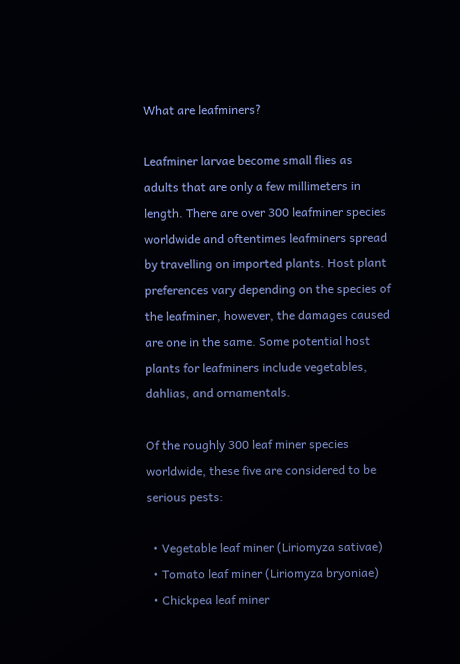What are leafminers?

Leafminer larvae become small flies as adults that are only a few millimeters in length. There are over 300 leafminer species worldwide and oftentimes leafminers spread by travelling on imported plants. Host plant preferences vary depending on the species of the leafminer, however, the damages caused are one in the same. Some potential host plants for leafminers include vegetables, dahlias, and ornamentals.

Of the roughly 300 leaf miner species worldwide, these five are considered to be serious pests:

  • Vegetable leaf miner (Liriomyza sativae)
  • Tomato leaf miner (Liriomyza bryoniae)
  • Chickpea leaf miner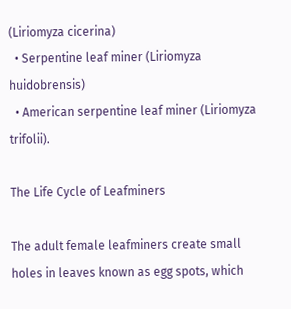(Liriomyza cicerina)
  • Serpentine leaf miner (Liriomyza huidobrensis)
  • American serpentine leaf miner (Liriomyza trifolii).

The Life Cycle of Leafminers

The adult female leafminers create small holes in leaves known as egg spots, which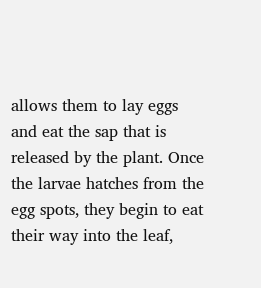allows them to lay eggs and eat the sap that is released by the plant. Once the larvae hatches from the egg spots, they begin to eat their way into the leaf,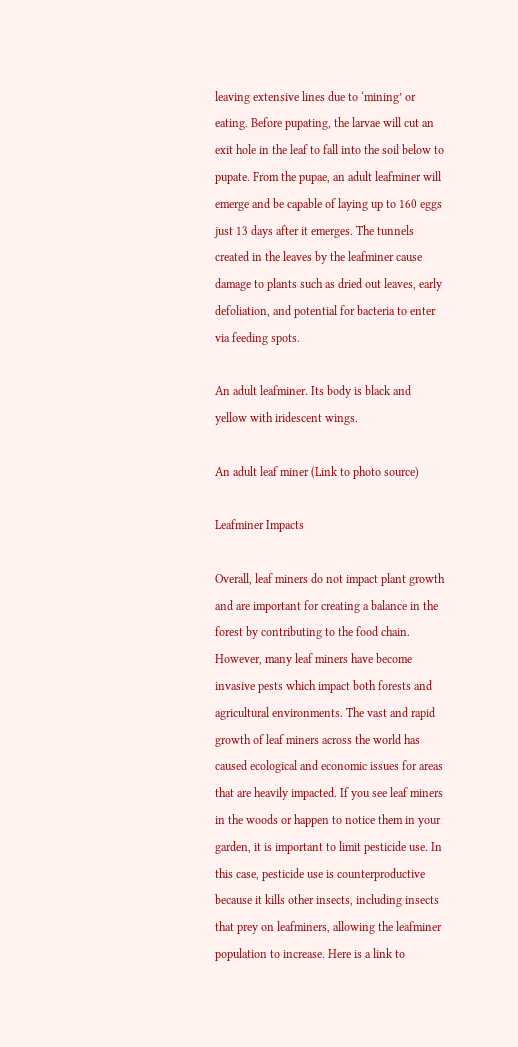leaving extensive lines due to ‘mining’ or eating. Before pupating, the larvae will cut an exit hole in the leaf to fall into the soil below to pupate. From the pupae, an adult leafminer will emerge and be capable of laying up to 160 eggs just 13 days after it emerges. The tunnels created in the leaves by the leafminer cause damage to plants such as dried out leaves, early defoliation, and potential for bacteria to enter via feeding spots.

An adult leafminer. Its body is black and yellow with iridescent wings.

An adult leaf miner (Link to photo source)

Leafminer Impacts

Overall, leaf miners do not impact plant growth and are important for creating a balance in the forest by contributing to the food chain. However, many leaf miners have become invasive pests which impact both forests and agricultural environments. The vast and rapid growth of leaf miners across the world has caused ecological and economic issues for areas that are heavily impacted. If you see leaf miners in the woods or happen to notice them in your garden, it is important to limit pesticide use. In this case, pesticide use is counterproductive because it kills other insects, including insects that prey on leafminers, allowing the leafminer population to increase. Here is a link to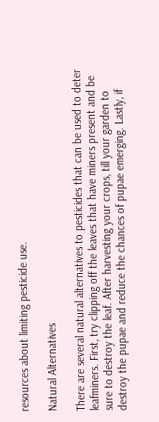resources about limiting pesticide use.

Natural Alternatives

There are several natural alternatives to pesticides that can be used to deter leafminers. First, try clipping off the leaves that have miners present and be sure to destroy the leaf. After harvesting your crops, till your garden to destroy the pupae and reduce the chances of pupae emerging. Lastly, if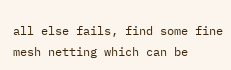all else fails, find some fine mesh netting which can be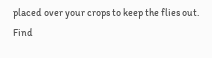placed over your crops to keep the flies out. Find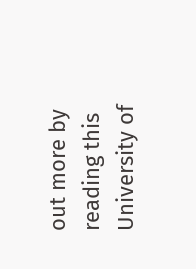out more by reading this University of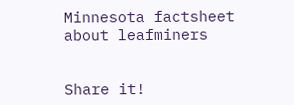Minnesota factsheet about leafminers


Share it!